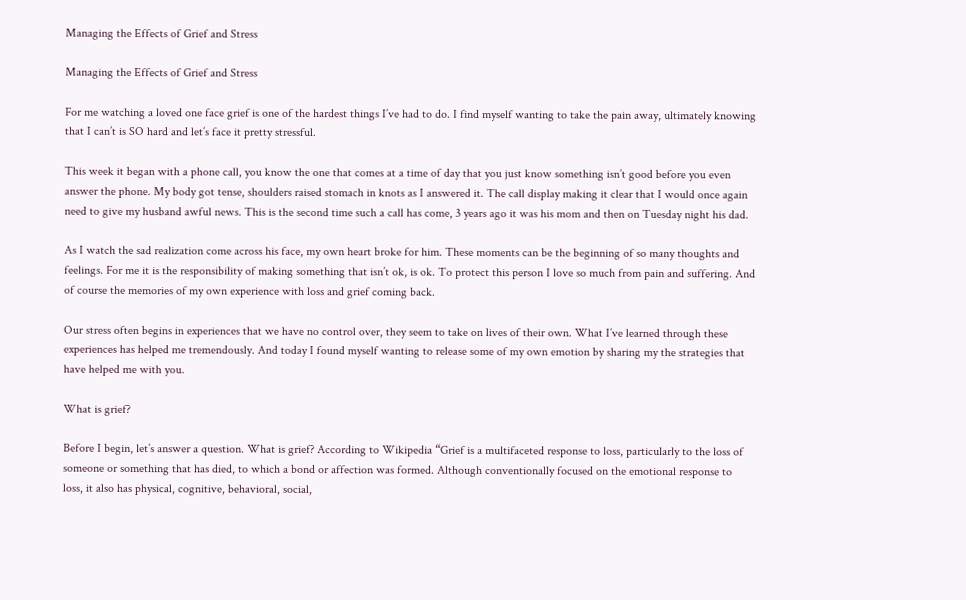Managing the Effects of Grief and Stress

Managing the Effects of Grief and Stress

For me watching a loved one face grief is one of the hardest things I’ve had to do. I find myself wanting to take the pain away, ultimately knowing that I can’t is SO hard and let’s face it pretty stressful.

This week it began with a phone call, you know the one that comes at a time of day that you just know something isn’t good before you even answer the phone. My body got tense, shoulders raised stomach in knots as I answered it. The call display making it clear that I would once again need to give my husband awful news. This is the second time such a call has come, 3 years ago it was his mom and then on Tuesday night his dad.

As I watch the sad realization come across his face, my own heart broke for him. These moments can be the beginning of so many thoughts and feelings. For me it is the responsibility of making something that isn’t ok, is ok. To protect this person I love so much from pain and suffering. And of course the memories of my own experience with loss and grief coming back.

Our stress often begins in experiences that we have no control over, they seem to take on lives of their own. What I’ve learned through these experiences has helped me tremendously. And today I found myself wanting to release some of my own emotion by sharing my the strategies that have helped me with you.

What is grief?

Before I begin, let’s answer a question. What is grief? According to Wikipedia “Grief is a multifaceted response to loss, particularly to the loss of someone or something that has died, to which a bond or affection was formed. Although conventionally focused on the emotional response to loss, it also has physical, cognitive, behavioral, social,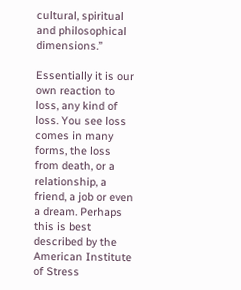cultural, spiritual and philosophical dimensions.”

Essentially it is our own reaction to loss, any kind of loss. You see loss comes in many forms, the loss from death, or a relationship, a friend, a job or even a dream. Perhaps this is best described by the American Institute of Stress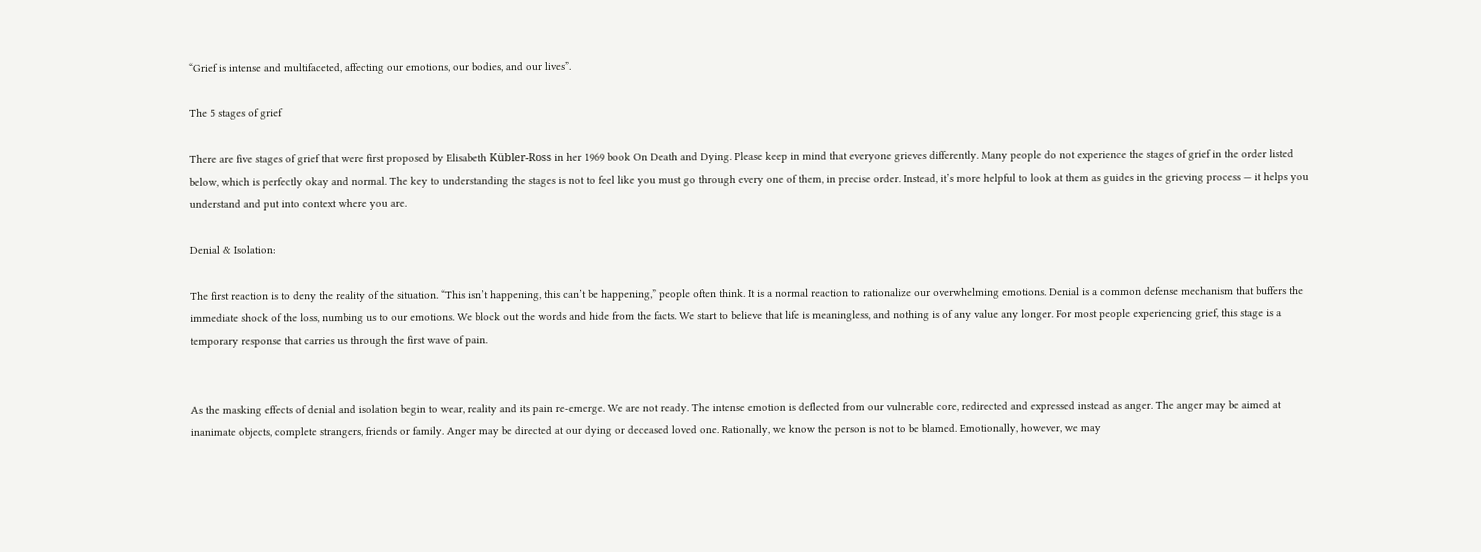“Grief is intense and multifaceted, affecting our emotions, our bodies, and our lives”.

The 5 stages of grief

There are five stages of grief that were first proposed by Elisabeth Kübler-Ross in her 1969 book On Death and Dying. Please keep in mind that everyone grieves differently. Many people do not experience the stages of grief in the order listed below, which is perfectly okay and normal. The key to understanding the stages is not to feel like you must go through every one of them, in precise order. Instead, it’s more helpful to look at them as guides in the grieving process — it helps you understand and put into context where you are.

Denial & Isolation:

The first reaction is to deny the reality of the situation. “This isn’t happening, this can’t be happening,” people often think. It is a normal reaction to rationalize our overwhelming emotions. Denial is a common defense mechanism that buffers the immediate shock of the loss, numbing us to our emotions. We block out the words and hide from the facts. We start to believe that life is meaningless, and nothing is of any value any longer. For most people experiencing grief, this stage is a temporary response that carries us through the first wave of pain.


As the masking effects of denial and isolation begin to wear, reality and its pain re-emerge. We are not ready. The intense emotion is deflected from our vulnerable core, redirected and expressed instead as anger. The anger may be aimed at inanimate objects, complete strangers, friends or family. Anger may be directed at our dying or deceased loved one. Rationally, we know the person is not to be blamed. Emotionally, however, we may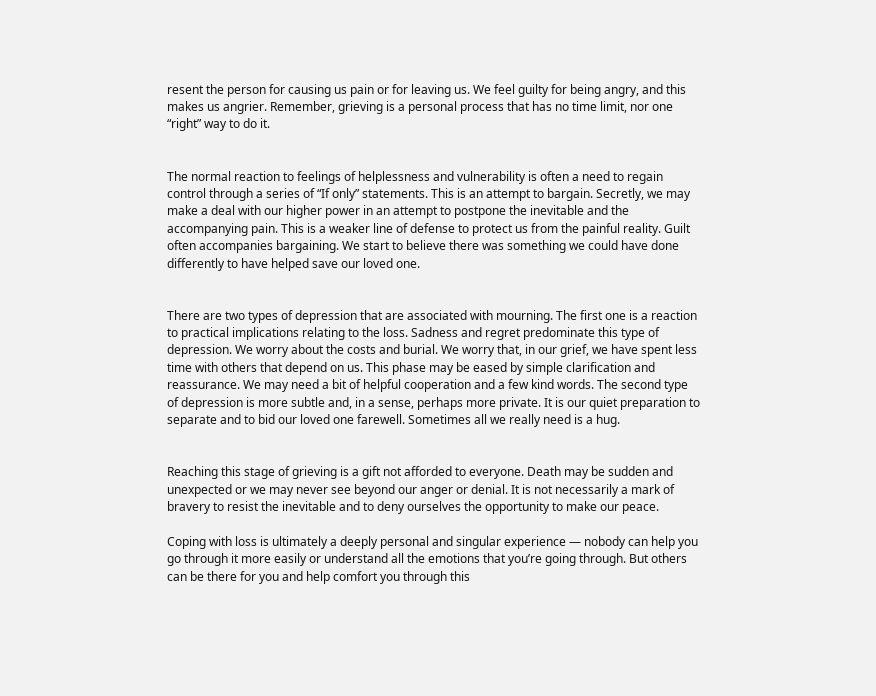resent the person for causing us pain or for leaving us. We feel guilty for being angry, and this makes us angrier. Remember, grieving is a personal process that has no time limit, nor one “right” way to do it.


The normal reaction to feelings of helplessness and vulnerability is often a need to regain control through a series of “If only” statements. This is an attempt to bargain. Secretly, we may make a deal with our higher power in an attempt to postpone the inevitable and the accompanying pain. This is a weaker line of defense to protect us from the painful reality. Guilt often accompanies bargaining. We start to believe there was something we could have done differently to have helped save our loved one.


There are two types of depression that are associated with mourning. The first one is a reaction to practical implications relating to the loss. Sadness and regret predominate this type of depression. We worry about the costs and burial. We worry that, in our grief, we have spent less time with others that depend on us. This phase may be eased by simple clarification and reassurance. We may need a bit of helpful cooperation and a few kind words. The second type of depression is more subtle and, in a sense, perhaps more private. It is our quiet preparation to separate and to bid our loved one farewell. Sometimes all we really need is a hug.


Reaching this stage of grieving is a gift not afforded to everyone. Death may be sudden and unexpected or we may never see beyond our anger or denial. It is not necessarily a mark of bravery to resist the inevitable and to deny ourselves the opportunity to make our peace.

Coping with loss is ultimately a deeply personal and singular experience — nobody can help you go through it more easily or understand all the emotions that you’re going through. But others can be there for you and help comfort you through this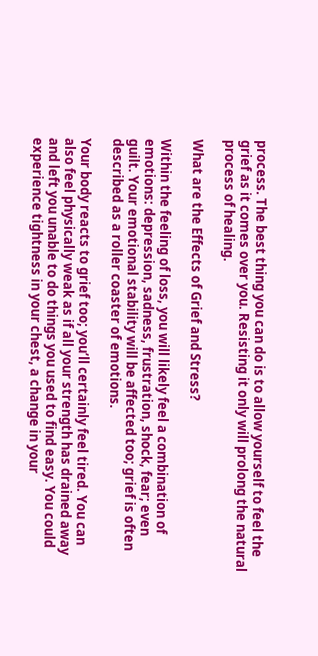process. The best thing you can do is to allow yourself to feel the grief as it comes over you. Resisting it only will prolong the natural process of healing.

What are the Effects of Grief and Stress?

Within the feeling of loss, you will likely feel a combination of emotions: depression, sadness, frustration, shock, fear; even guilt. Your emotional stability will be affected too; grief is often described as a roller coaster of emotions.

Your body reacts to grief too; you’ll certainly feel tired. You can also feel physically weak as if all your strength has drained away and left you unable to do things you used to find easy. You could experience tightness in your chest, a change in your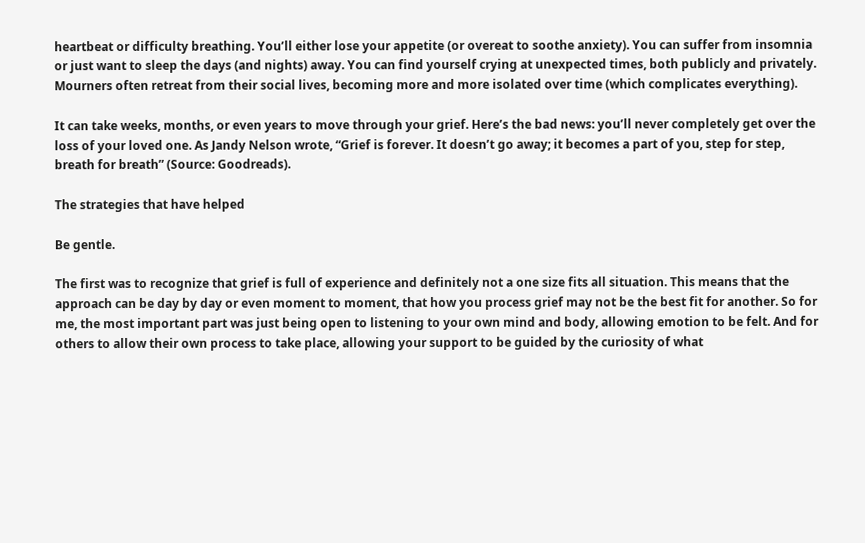heartbeat or difficulty breathing. You’ll either lose your appetite (or overeat to soothe anxiety). You can suffer from insomnia or just want to sleep the days (and nights) away. You can find yourself crying at unexpected times, both publicly and privately. Mourners often retreat from their social lives, becoming more and more isolated over time (which complicates everything).

It can take weeks, months, or even years to move through your grief. Here’s the bad news: you’ll never completely get over the loss of your loved one. As Jandy Nelson wrote, “Grief is forever. It doesn’t go away; it becomes a part of you, step for step, breath for breath” (Source: Goodreads).

The strategies that have helped

Be gentle.

The first was to recognize that grief is full of experience and definitely not a one size fits all situation. This means that the approach can be day by day or even moment to moment, that how you process grief may not be the best fit for another. So for me, the most important part was just being open to listening to your own mind and body, allowing emotion to be felt. And for others to allow their own process to take place, allowing your support to be guided by the curiosity of what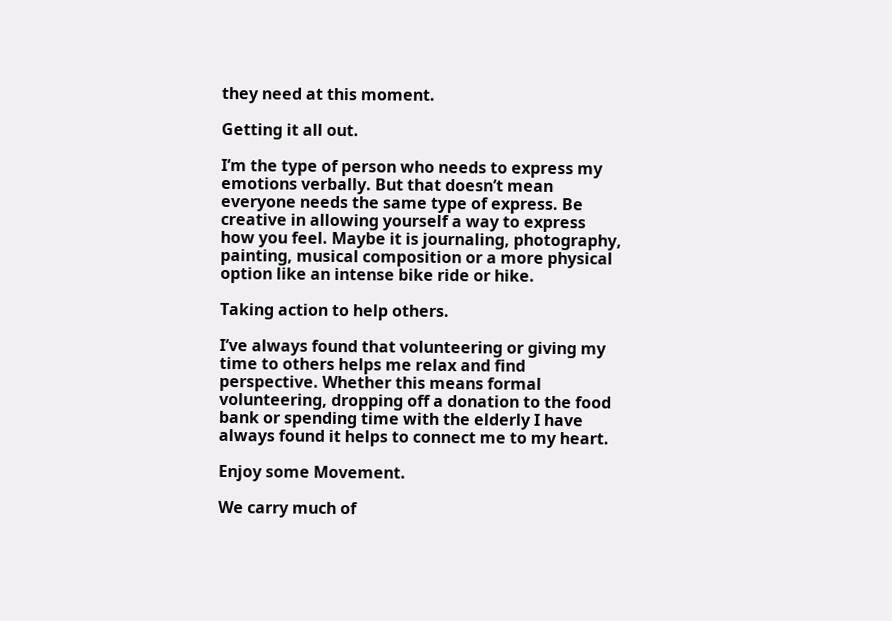they need at this moment.

Getting it all out.

I’m the type of person who needs to express my emotions verbally. But that doesn’t mean everyone needs the same type of express. Be creative in allowing yourself a way to express how you feel. Maybe it is journaling, photography, painting, musical composition or a more physical option like an intense bike ride or hike.

Taking action to help others.

I’ve always found that volunteering or giving my time to others helps me relax and find perspective. Whether this means formal volunteering, dropping off a donation to the food bank or spending time with the elderly I have always found it helps to connect me to my heart.

Enjoy some Movement.

We carry much of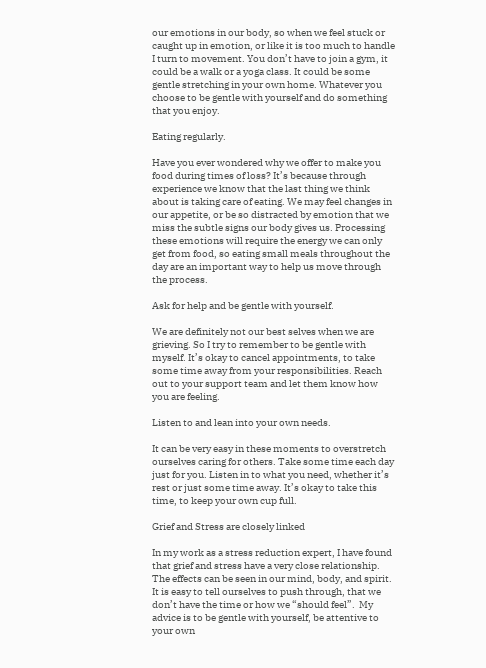our emotions in our body, so when we feel stuck or caught up in emotion, or like it is too much to handle I turn to movement. You don’t have to join a gym, it could be a walk or a yoga class. It could be some gentle stretching in your own home. Whatever you choose to be gentle with yourself and do something that you enjoy.

Eating regularly.

Have you ever wondered why we offer to make you food during times of loss? It’s because through experience we know that the last thing we think about is taking care of eating. We may feel changes in our appetite, or be so distracted by emotion that we miss the subtle signs our body gives us. Processing these emotions will require the energy we can only get from food, so eating small meals throughout the day are an important way to help us move through the process.

Ask for help and be gentle with yourself.

We are definitely not our best selves when we are grieving. So I try to remember to be gentle with myself. It’s okay to cancel appointments, to take some time away from your responsibilities. Reach out to your support team and let them know how you are feeling.

Listen to and lean into your own needs.

It can be very easy in these moments to overstretch ourselves caring for others. Take some time each day just for you. Listen in to what you need, whether it’s rest or just some time away. It’s okay to take this time, to keep your own cup full.

Grief and Stress are closely linked

In my work as a stress reduction expert, I have found that grief and stress have a very close relationship. The effects can be seen in our mind, body, and spirit. It is easy to tell ourselves to push through, that we don’t have the time or how we “should feel”.  My advice is to be gentle with yourself, be attentive to your own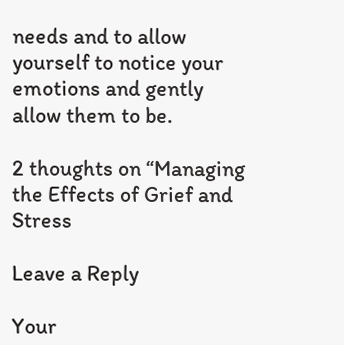needs and to allow yourself to notice your emotions and gently allow them to be.

2 thoughts on “Managing the Effects of Grief and Stress

Leave a Reply

Your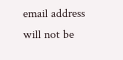email address will not be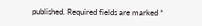published. Required fields are marked *